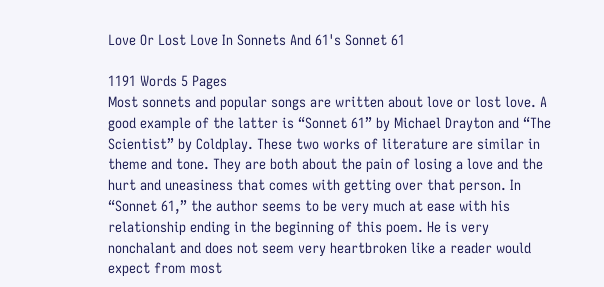Love Or Lost Love In Sonnets And 61's Sonnet 61

1191 Words 5 Pages
Most sonnets and popular songs are written about love or lost love. A good example of the latter is “Sonnet 61” by Michael Drayton and “The Scientist” by Coldplay. These two works of literature are similar in theme and tone. They are both about the pain of losing a love and the hurt and uneasiness that comes with getting over that person. In “Sonnet 61,” the author seems to be very much at ease with his relationship ending in the beginning of this poem. He is very nonchalant and does not seem very heartbroken like a reader would expect from most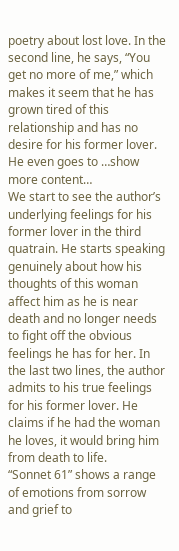poetry about lost love. In the second line, he says, “You get no more of me,” which makes it seem that he has grown tired of this relationship and has no desire for his former lover. He even goes to …show more content…
We start to see the author’s underlying feelings for his former lover in the third quatrain. He starts speaking genuinely about how his thoughts of this woman affect him as he is near death and no longer needs to fight off the obvious feelings he has for her. In the last two lines, the author admits to his true feelings for his former lover. He claims if he had the woman he loves, it would bring him from death to life.
“Sonnet 61” shows a range of emotions from sorrow and grief to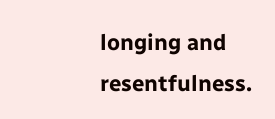longing and resentfulness.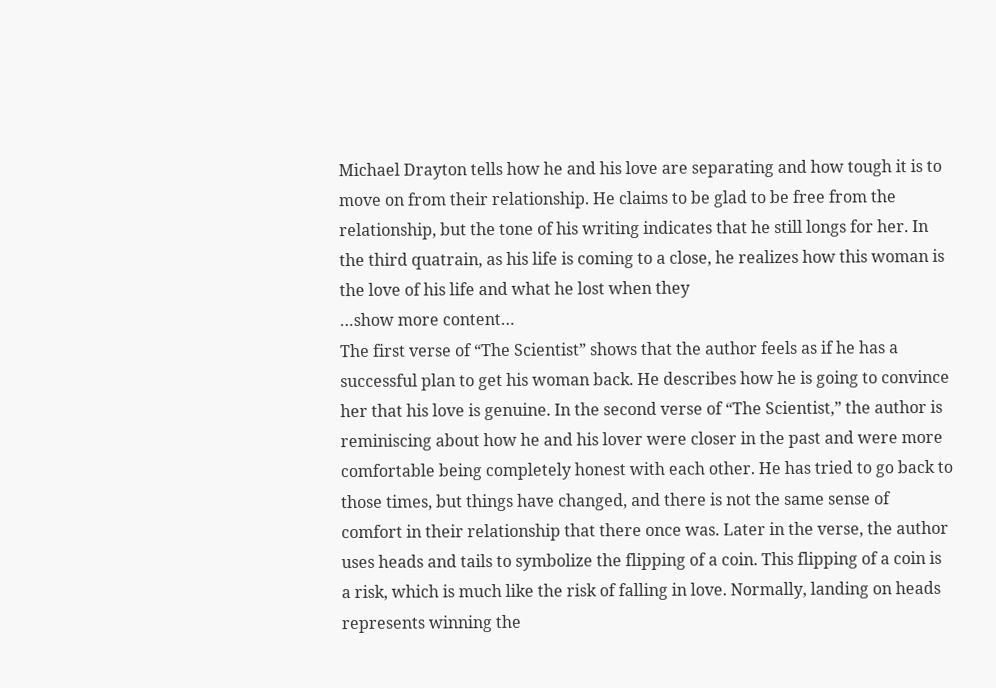Michael Drayton tells how he and his love are separating and how tough it is to move on from their relationship. He claims to be glad to be free from the relationship, but the tone of his writing indicates that he still longs for her. In the third quatrain, as his life is coming to a close, he realizes how this woman is the love of his life and what he lost when they
…show more content…
The first verse of “The Scientist” shows that the author feels as if he has a successful plan to get his woman back. He describes how he is going to convince her that his love is genuine. In the second verse of “The Scientist,” the author is reminiscing about how he and his lover were closer in the past and were more comfortable being completely honest with each other. He has tried to go back to those times, but things have changed, and there is not the same sense of comfort in their relationship that there once was. Later in the verse, the author uses heads and tails to symbolize the flipping of a coin. This flipping of a coin is a risk, which is much like the risk of falling in love. Normally, landing on heads represents winning the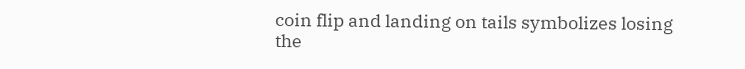coin flip and landing on tails symbolizes losing the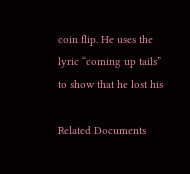coin flip. He uses the lyric “coming up tails” to show that he lost his

Related Documents